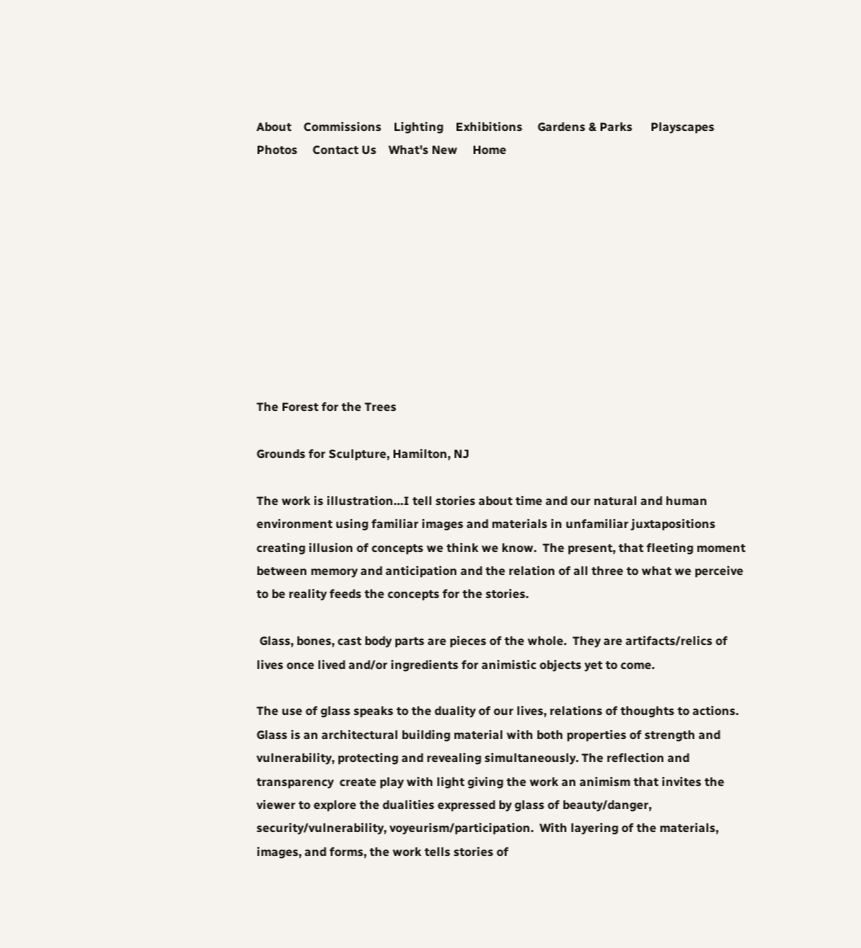About    Commissions    Lighting    Exhibitions     Gardens & Parks      Playscapes      Photos     Contact Us    What's New     Home










The Forest for the Trees

Grounds for Sculpture, Hamilton, NJ

The work is illustration…I tell stories about time and our natural and human environment using familiar images and materials in unfamiliar juxtapositions creating illusion of concepts we think we know.  The present, that fleeting moment between memory and anticipation and the relation of all three to what we perceive to be reality feeds the concepts for the stories.

 Glass, bones, cast body parts are pieces of the whole.  They are artifacts/relics of lives once lived and/or ingredients for animistic objects yet to come.

The use of glass speaks to the duality of our lives, relations of thoughts to actions.  Glass is an architectural building material with both properties of strength and vulnerability, protecting and revealing simultaneously. The reflection and transparency  create play with light giving the work an animism that invites the viewer to explore the dualities expressed by glass of beauty/danger, security/vulnerability, voyeurism/participation.  With layering of the materials, images, and forms, the work tells stories of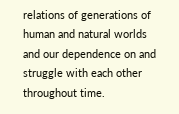relations of generations of human and natural worlds and our dependence on and struggle with each other throughout time.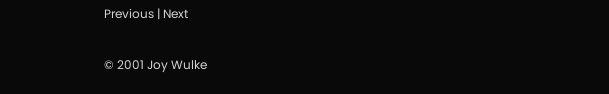Previous | Next

© 2001 Joy Wulke